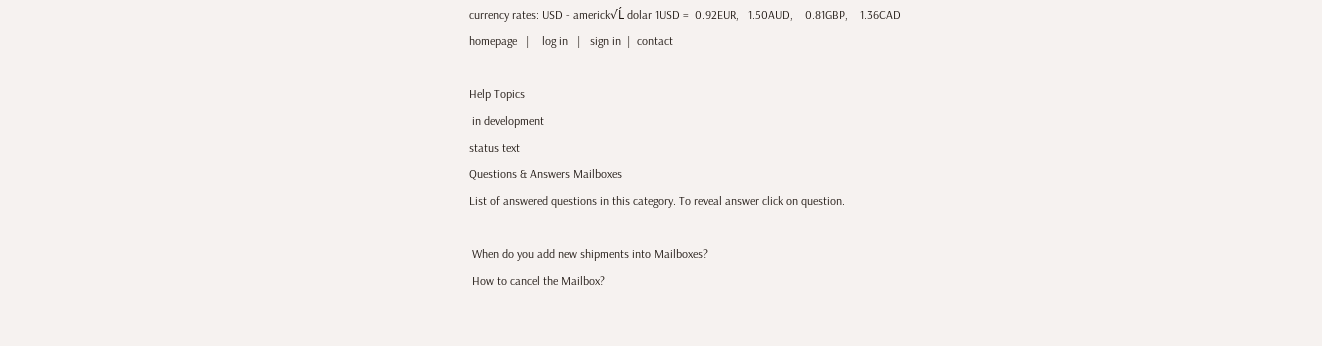currency rates: USD - americk√Ĺ dolar 1USD =  0.92EUR,   1.50AUD,    0.81GBP,    1.36CAD
homepage   |    log in   |   sign in  |  contact

Help Topics
 in development
status text
Questions & Answers Mailboxes
List of answered questions in this category. To reveal answer click on question.

 When do you add new shipments into Mailboxes?
 How to cancel the Mailbox?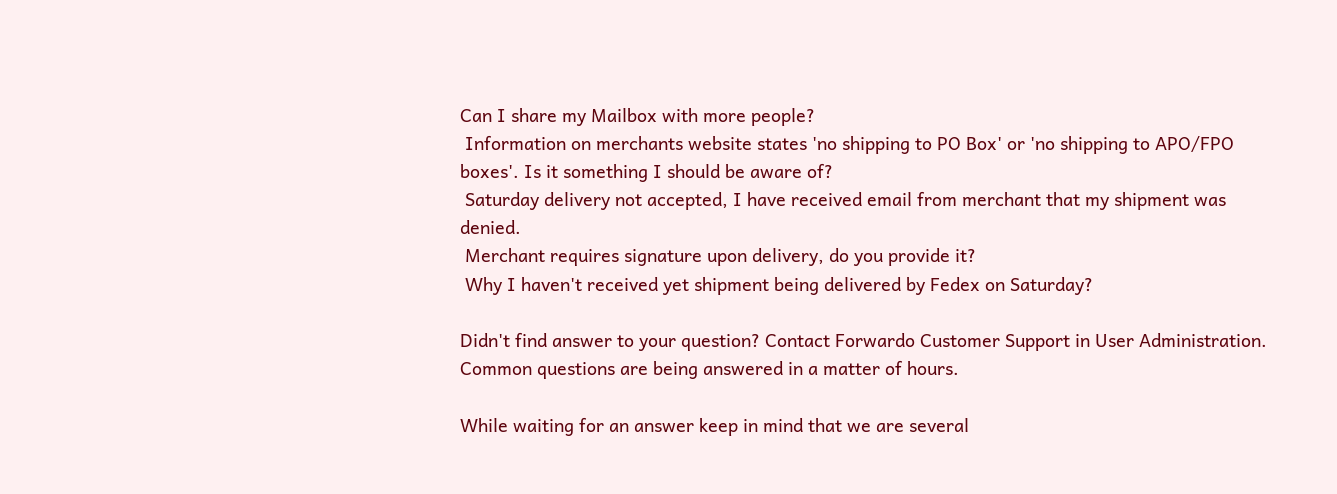Can I share my Mailbox with more people?
 Information on merchants website states 'no shipping to PO Box' or 'no shipping to APO/FPO boxes'. Is it something I should be aware of?
 Saturday delivery not accepted, I have received email from merchant that my shipment was denied.
 Merchant requires signature upon delivery, do you provide it?
 Why I haven't received yet shipment being delivered by Fedex on Saturday?

Didn't find answer to your question? Contact Forwardo Customer Support in User Administration. Common questions are being answered in a matter of hours.

While waiting for an answer keep in mind that we are several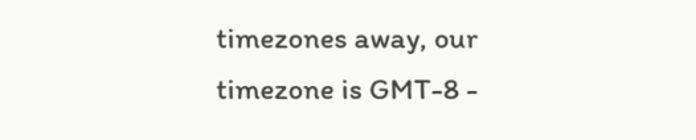timezones away, our timezone is GMT-8 -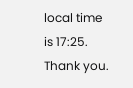local time is 17:25. Thank you.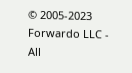© 2005-2023 Forwardo LLC - All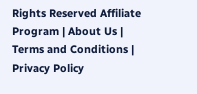Rights Reserved Affiliate Program | About Us | Terms and Conditions | Privacy Policy